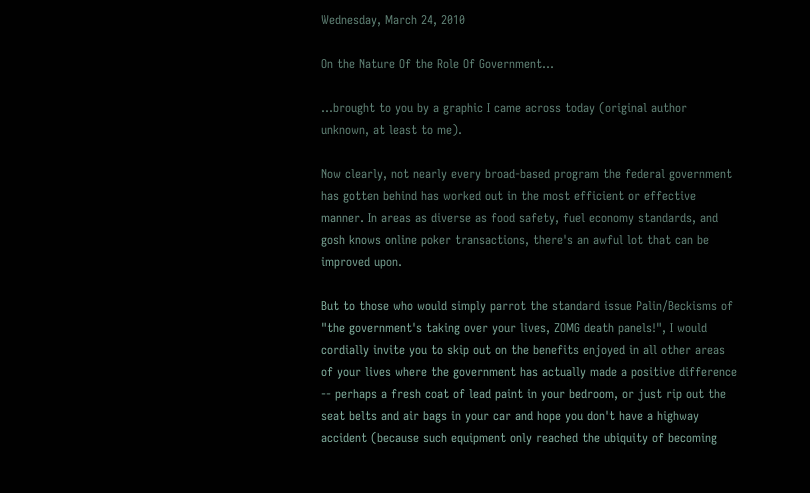Wednesday, March 24, 2010

On the Nature Of the Role Of Government...

...brought to you by a graphic I came across today (original author unknown, at least to me).

Now clearly, not nearly every broad-based program the federal government has gotten behind has worked out in the most efficient or effective manner. In areas as diverse as food safety, fuel economy standards, and gosh knows online poker transactions, there's an awful lot that can be improved upon.

But to those who would simply parrot the standard issue Palin/Beckisms of "the government's taking over your lives, ZOMG death panels!", I would cordially invite you to skip out on the benefits enjoyed in all other areas of your lives where the government has actually made a positive difference -- perhaps a fresh coat of lead paint in your bedroom, or just rip out the seat belts and air bags in your car and hope you don't have a highway accident (because such equipment only reached the ubiquity of becoming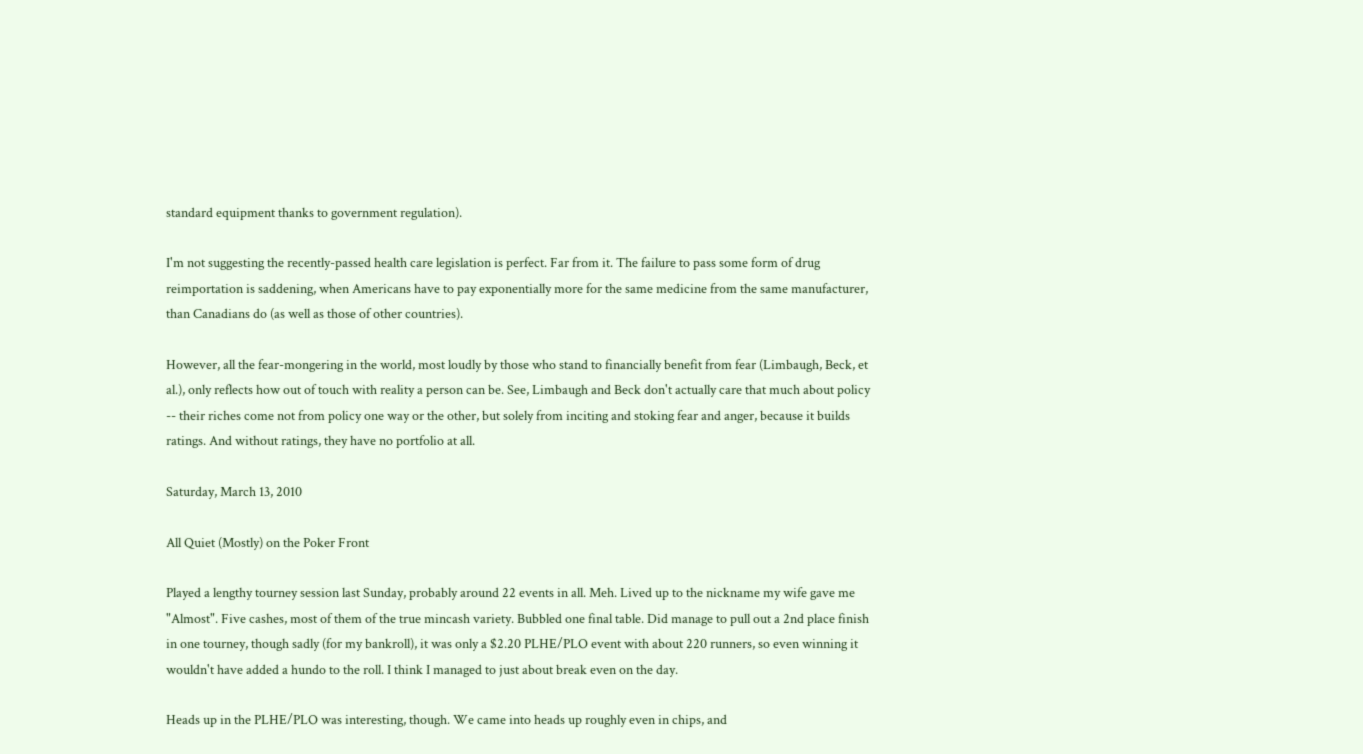standard equipment thanks to government regulation).

I'm not suggesting the recently-passed health care legislation is perfect. Far from it. The failure to pass some form of drug reimportation is saddening, when Americans have to pay exponentially more for the same medicine from the same manufacturer, than Canadians do (as well as those of other countries).

However, all the fear-mongering in the world, most loudly by those who stand to financially benefit from fear (Limbaugh, Beck, et al.), only reflects how out of touch with reality a person can be. See, Limbaugh and Beck don't actually care that much about policy -- their riches come not from policy one way or the other, but solely from inciting and stoking fear and anger, because it builds ratings. And without ratings, they have no portfolio at all.

Saturday, March 13, 2010

All Quiet (Mostly) on the Poker Front

Played a lengthy tourney session last Sunday, probably around 22 events in all. Meh. Lived up to the nickname my wife gave me "Almost". Five cashes, most of them of the true mincash variety. Bubbled one final table. Did manage to pull out a 2nd place finish in one tourney, though sadly (for my bankroll), it was only a $2.20 PLHE/PLO event with about 220 runners, so even winning it wouldn't have added a hundo to the roll. I think I managed to just about break even on the day.

Heads up in the PLHE/PLO was interesting, though. We came into heads up roughly even in chips, and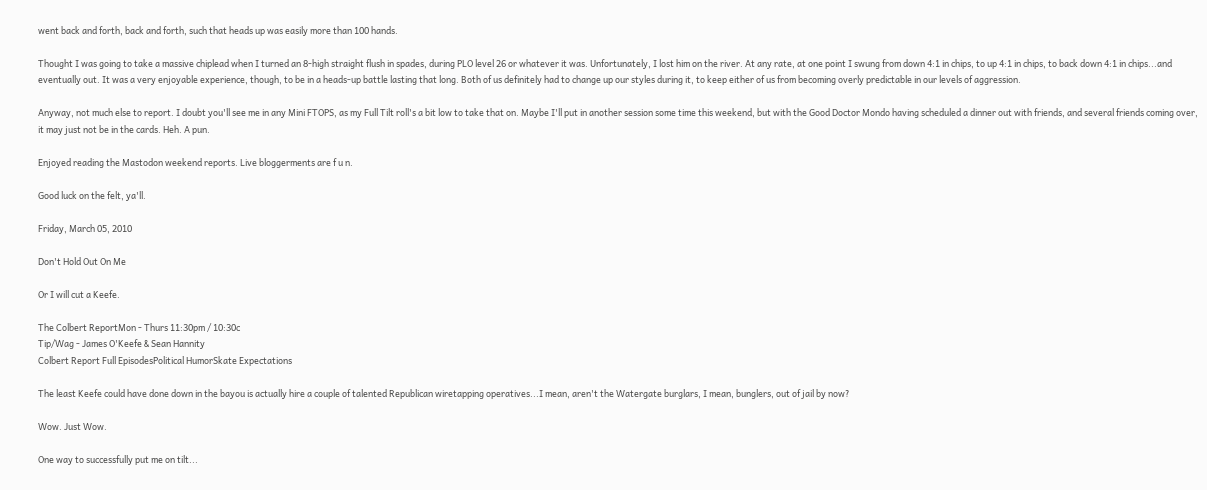went back and forth, back and forth, such that heads up was easily more than 100 hands.

Thought I was going to take a massive chiplead when I turned an 8-high straight flush in spades, during PLO level 26 or whatever it was. Unfortunately, I lost him on the river. At any rate, at one point I swung from down 4:1 in chips, to up 4:1 in chips, to back down 4:1 in chips...and eventually out. It was a very enjoyable experience, though, to be in a heads-up battle lasting that long. Both of us definitely had to change up our styles during it, to keep either of us from becoming overly predictable in our levels of aggression.

Anyway, not much else to report. I doubt you'll see me in any Mini FTOPS, as my Full Tilt roll's a bit low to take that on. Maybe I'll put in another session some time this weekend, but with the Good Doctor Mondo having scheduled a dinner out with friends, and several friends coming over, it may just not be in the cards. Heh. A pun.

Enjoyed reading the Mastodon weekend reports. Live bloggerments are f u n.

Good luck on the felt, ya'll.

Friday, March 05, 2010

Don't Hold Out On Me

Or I will cut a Keefe.

The Colbert ReportMon - Thurs 11:30pm / 10:30c
Tip/Wag - James O'Keefe & Sean Hannity
Colbert Report Full EpisodesPolitical HumorSkate Expectations

The least Keefe could have done down in the bayou is actually hire a couple of talented Republican wiretapping operatives...I mean, aren't the Watergate burglars, I mean, bunglers, out of jail by now?

Wow. Just Wow.

One way to successfully put me on tilt...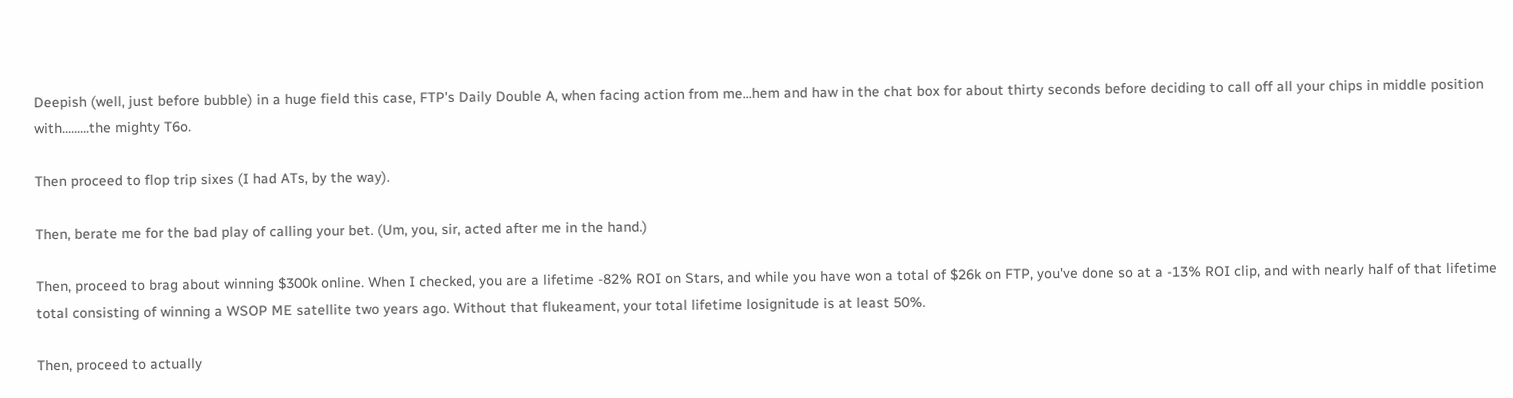Deepish (well, just before bubble) in a huge field this case, FTP's Daily Double A, when facing action from me...hem and haw in the chat box for about thirty seconds before deciding to call off all your chips in middle position with.........the mighty T6o.

Then proceed to flop trip sixes (I had ATs, by the way).

Then, berate me for the bad play of calling your bet. (Um, you, sir, acted after me in the hand.)

Then, proceed to brag about winning $300k online. When I checked, you are a lifetime -82% ROI on Stars, and while you have won a total of $26k on FTP, you've done so at a -13% ROI clip, and with nearly half of that lifetime total consisting of winning a WSOP ME satellite two years ago. Without that flukeament, your total lifetime losignitude is at least 50%.

Then, proceed to actually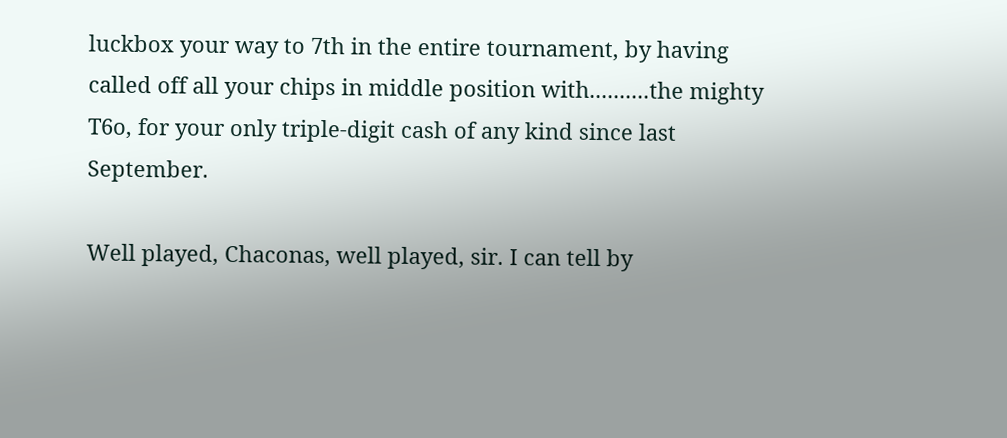luckbox your way to 7th in the entire tournament, by having called off all your chips in middle position with..........the mighty T6o, for your only triple-digit cash of any kind since last September.

Well played, Chaconas, well played, sir. I can tell by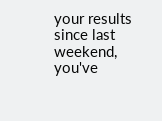your results since last weekend, you've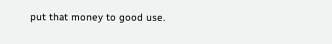put that money to good use.